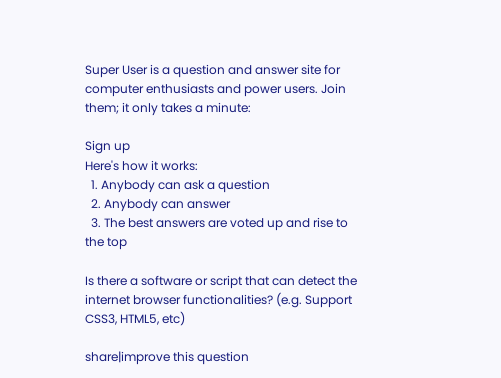Super User is a question and answer site for computer enthusiasts and power users. Join them; it only takes a minute:

Sign up
Here's how it works:
  1. Anybody can ask a question
  2. Anybody can answer
  3. The best answers are voted up and rise to the top

Is there a software or script that can detect the internet browser functionalities? (e.g. Support CSS3, HTML5, etc)

share|improve this question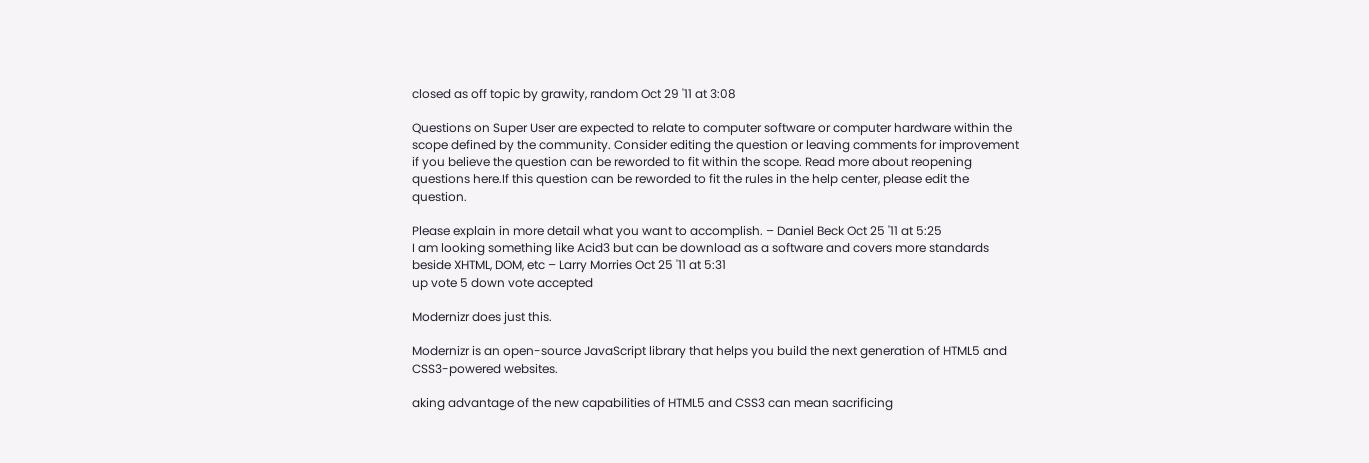closed as off topic by grawity, random Oct 29 '11 at 3:08

Questions on Super User are expected to relate to computer software or computer hardware within the scope defined by the community. Consider editing the question or leaving comments for improvement if you believe the question can be reworded to fit within the scope. Read more about reopening questions here.If this question can be reworded to fit the rules in the help center, please edit the question.

Please explain in more detail what you want to accomplish. – Daniel Beck Oct 25 '11 at 5:25
I am looking something like Acid3 but can be download as a software and covers more standards beside XHTML, DOM, etc – Larry Morries Oct 25 '11 at 5:31
up vote 5 down vote accepted

Modernizr does just this.

Modernizr is an open-source JavaScript library that helps you build the next generation of HTML5 and CSS3-powered websites.

aking advantage of the new capabilities of HTML5 and CSS3 can mean sacrificing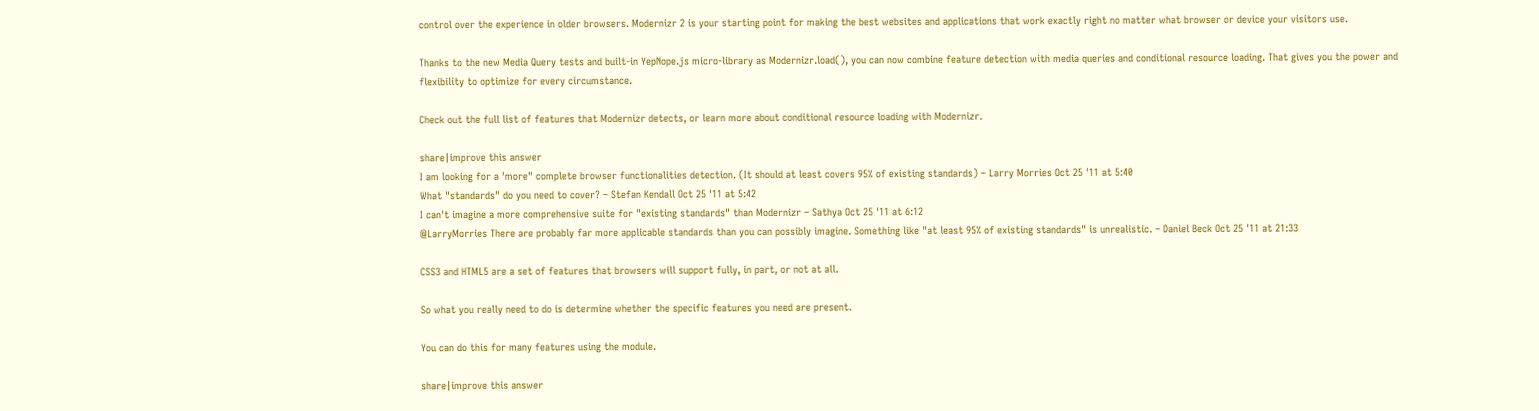control over the experience in older browsers. Modernizr 2 is your starting point for making the best websites and applications that work exactly right no matter what browser or device your visitors use.

Thanks to the new Media Query tests and built-in YepNope.js micro-library as Modernizr.load(), you can now combine feature detection with media queries and conditional resource loading. That gives you the power and flexibility to optimize for every circumstance.

Check out the full list of features that Modernizr detects, or learn more about conditional resource loading with Modernizr.

share|improve this answer
I am looking for a 'more" complete browser functionalities detection. (It should at least covers 95% of existing standards) – Larry Morries Oct 25 '11 at 5:40
What "standards" do you need to cover? – Stefan Kendall Oct 25 '11 at 5:42
I can't imagine a more comprehensive suite for "existing standards" than Modernizr – Sathya Oct 25 '11 at 6:12
@LarryMorries There are probably far more applicable standards than you can possibly imagine. Something like "at least 95% of existing standards" is unrealistic. – Daniel Beck Oct 25 '11 at 21:33

CSS3 and HTML5 are a set of features that browsers will support fully, in part, or not at all.

So what you really need to do is determine whether the specific features you need are present.

You can do this for many features using the module.

share|improve this answer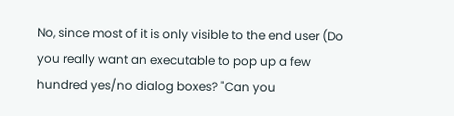No, since most of it is only visible to the end user (Do you really want an executable to pop up a few hundred yes/no dialog boxes? "Can you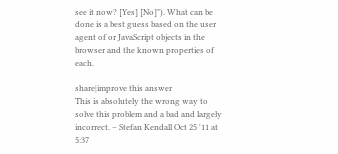see it now? [Yes] [No]"). What can be done is a best guess based on the user agent of or JavaScript objects in the browser and the known properties of each.

share|improve this answer
This is absolutely the wrong way to solve this problem and a bad and largely incorrect. – Stefan Kendall Oct 25 '11 at 5:37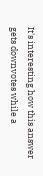It's interesting how this answer gets downvotes while a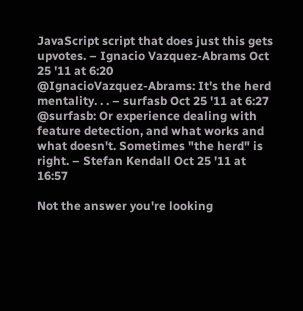JavaScript script that does just this gets upvotes. – Ignacio Vazquez-Abrams Oct 25 '11 at 6:20
@IgnacioVazquez-Abrams: It's the herd mentality. . . – surfasb Oct 25 '11 at 6:27
@surfasb: Or experience dealing with feature detection, and what works and what doesn't. Sometimes "the herd" is right. – Stefan Kendall Oct 25 '11 at 16:57

Not the answer you're looking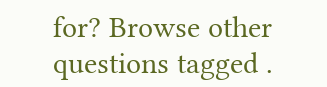for? Browse other questions tagged .